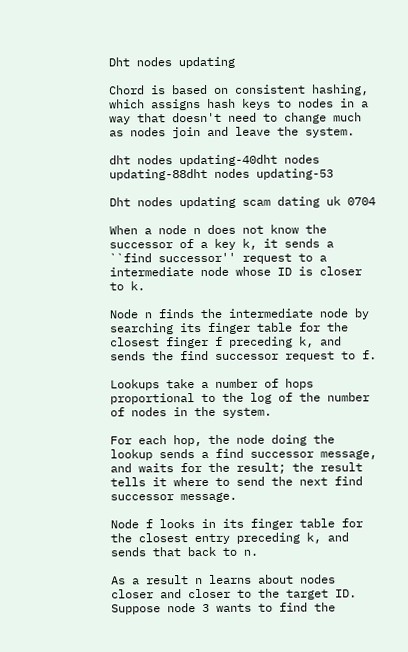Dht nodes updating

Chord is based on consistent hashing, which assigns hash keys to nodes in a way that doesn't need to change much as nodes join and leave the system.

dht nodes updating-40dht nodes updating-88dht nodes updating-53

Dht nodes updating scam dating uk 0704

When a node n does not know the successor of a key k, it sends a ``find successor'' request to a intermediate node whose ID is closer to k.

Node n finds the intermediate node by searching its finger table for the closest finger f preceding k, and sends the find successor request to f.

Lookups take a number of hops proportional to the log of the number of nodes in the system.

For each hop, the node doing the lookup sends a find successor message, and waits for the result; the result tells it where to send the next find successor message.

Node f looks in its finger table for the closest entry preceding k, and sends that back to n.

As a result n learns about nodes closer and closer to the target ID. Suppose node 3 wants to find the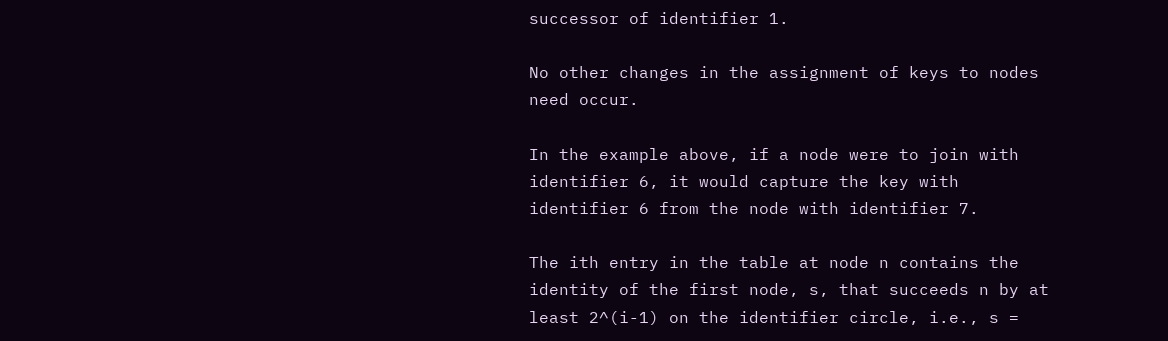successor of identifier 1.

No other changes in the assignment of keys to nodes need occur.

In the example above, if a node were to join with identifier 6, it would capture the key with identifier 6 from the node with identifier 7.

The ith entry in the table at node n contains the identity of the first node, s, that succeeds n by at least 2^(i-1) on the identifier circle, i.e., s =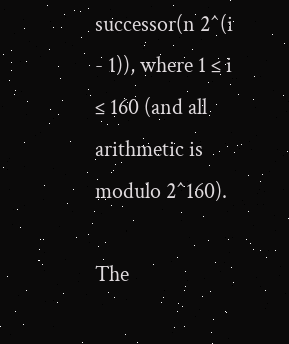successor(n 2^(i - 1)), where 1 ≤ i ≤ 160 (and all arithmetic is modulo 2^160).

The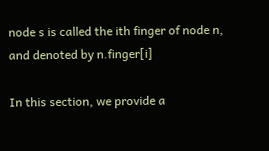node s is called the ith finger of node n, and denoted by n.finger[i]

In this section, we provide a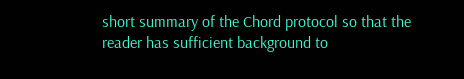short summary of the Chord protocol so that the reader has sufficient background to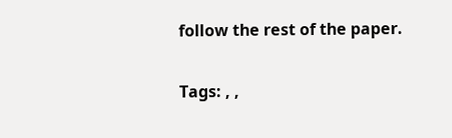follow the rest of the paper.

Tags: , ,